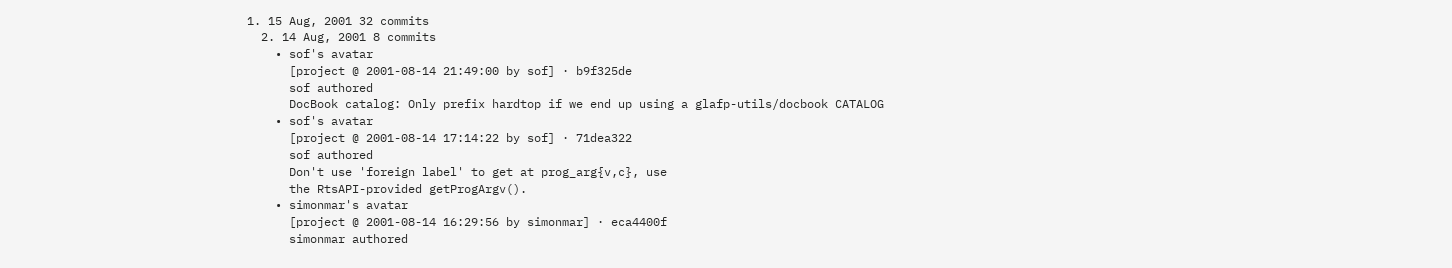1. 15 Aug, 2001 32 commits
  2. 14 Aug, 2001 8 commits
    • sof's avatar
      [project @ 2001-08-14 21:49:00 by sof] · b9f325de
      sof authored
      DocBook catalog: Only prefix hardtop if we end up using a glafp-utils/docbook CATALOG
    • sof's avatar
      [project @ 2001-08-14 17:14:22 by sof] · 71dea322
      sof authored
      Don't use 'foreign label' to get at prog_arg{v,c}, use
      the RtsAPI-provided getProgArgv().
    • simonmar's avatar
      [project @ 2001-08-14 16:29:56 by simonmar] · eca4400f
      simonmar authored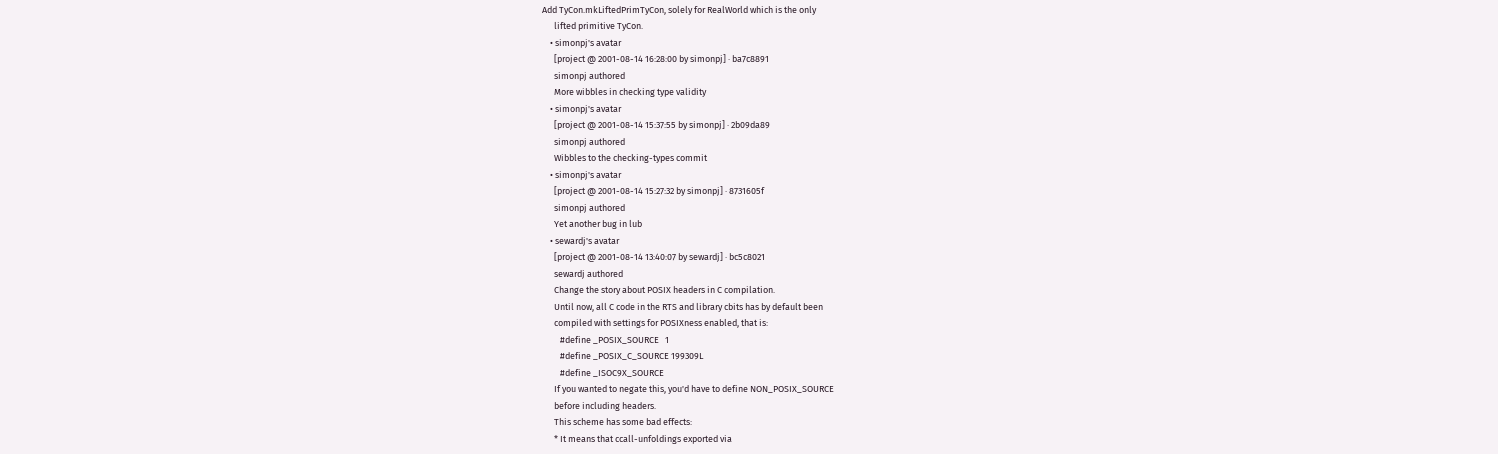Add TyCon.mkLiftedPrimTyCon, solely for RealWorld which is the only
      lifted primitive TyCon.
    • simonpj's avatar
      [project @ 2001-08-14 16:28:00 by simonpj] · ba7c8891
      simonpj authored
      More wibbles in checking type validity
    • simonpj's avatar
      [project @ 2001-08-14 15:37:55 by simonpj] · 2b09da89
      simonpj authored
      Wibbles to the checking-types commit
    • simonpj's avatar
      [project @ 2001-08-14 15:27:32 by simonpj] · 8731605f
      simonpj authored
      Yet another bug in lub
    • sewardj's avatar
      [project @ 2001-08-14 13:40:07 by sewardj] · bc5c8021
      sewardj authored
      Change the story about POSIX headers in C compilation.
      Until now, all C code in the RTS and library cbits has by default been
      compiled with settings for POSIXness enabled, that is:
         #define _POSIX_SOURCE   1
         #define _POSIX_C_SOURCE 199309L
         #define _ISOC9X_SOURCE
      If you wanted to negate this, you'd have to define NON_POSIX_SOURCE
      before including headers.
      This scheme has some bad effects:
      * It means that ccall-unfoldings exported via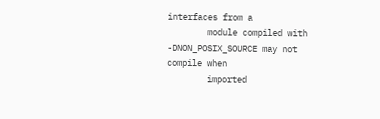interfaces from a
        module compiled with -DNON_POSIX_SOURCE may not compile when
        imported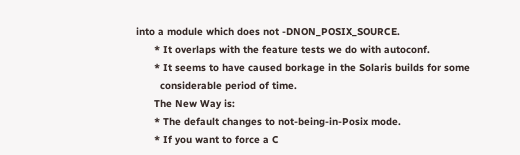into a module which does not -DNON_POSIX_SOURCE.
      * It overlaps with the feature tests we do with autoconf.
      * It seems to have caused borkage in the Solaris builds for some
        considerable period of time.
      The New Way is:
      * The default changes to not-being-in-Posix mode.
      * If you want to force a C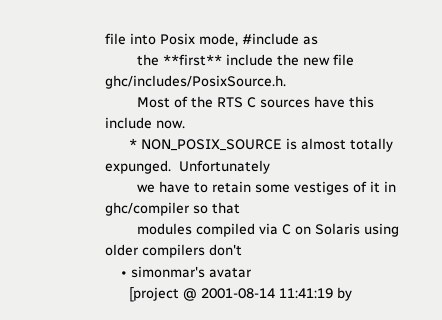file into Posix mode, #include as
        the **first** include the new file ghc/includes/PosixSource.h.
        Most of the RTS C sources have this include now.
      * NON_POSIX_SOURCE is almost totally expunged.  Unfortunately
        we have to retain some vestiges of it in ghc/compiler so that
        modules compiled via C on Solaris using older compilers don't
    • simonmar's avatar
      [project @ 2001-08-14 11:41:19 by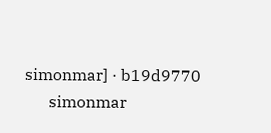simonmar] · b19d9770
      simonmar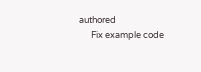authored
      Fix example code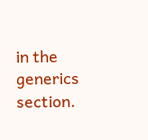in the generics section.